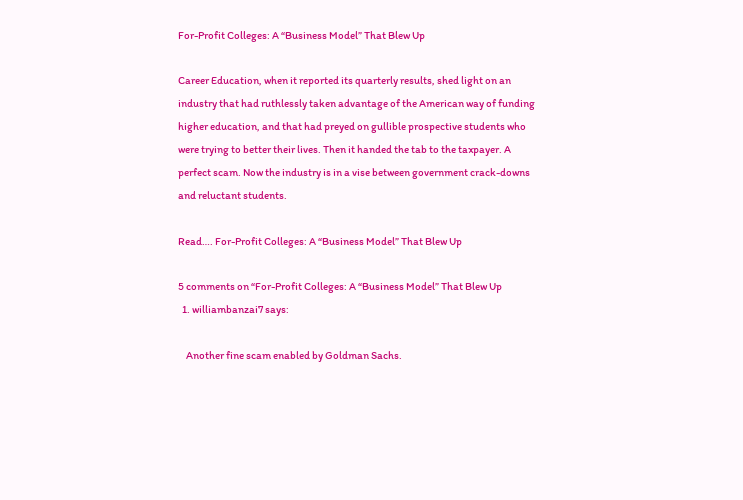For-Profit Colleges: A “Business Model” That Blew Up

Career Education, when it reported its quarterly results, shed light on an industry that had ruthlessly taken advantage of the American way of funding higher education, and that had preyed on gullible prospective students who were trying to better their lives. Then it handed the tab to the taxpayer. A perfect scam. Now the industry is in a vise between government crack-downs and reluctant students.

Read…. For-Profit Colleges: A “Business Model” That Blew Up

5 comments on “For-Profit Colleges: A “Business Model” That Blew Up
  1. williambanzai7 says:

    Another fine scam enabled by Goldman Sachs.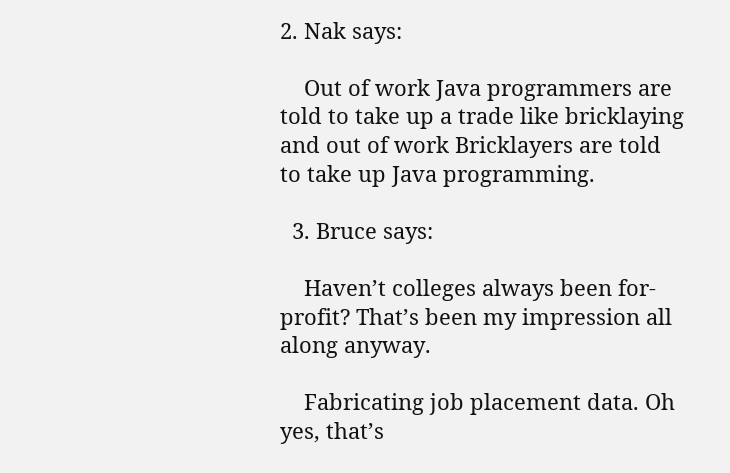2. Nak says:

    Out of work Java programmers are told to take up a trade like bricklaying and out of work Bricklayers are told to take up Java programming.

  3. Bruce says:

    Haven’t colleges always been for-profit? That’s been my impression all along anyway.

    Fabricating job placement data. Oh yes, that’s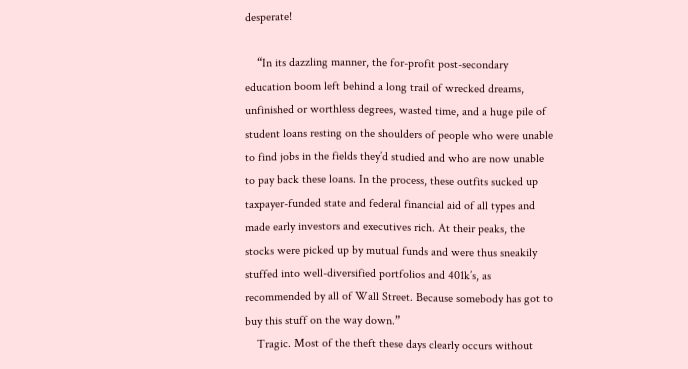desperate!

    “In its dazzling manner, the for-profit post-secondary education boom left behind a long trail of wrecked dreams, unfinished or worthless degrees, wasted time, and a huge pile of student loans resting on the shoulders of people who were unable to find jobs in the fields they’d studied and who are now unable to pay back these loans. In the process, these outfits sucked up taxpayer-funded state and federal financial aid of all types and made early investors and executives rich. At their peaks, the stocks were picked up by mutual funds and were thus sneakily stuffed into well-diversified portfolios and 401k’s, as recommended by all of Wall Street. Because somebody has got to buy this stuff on the way down.”
    Tragic. Most of the theft these days clearly occurs without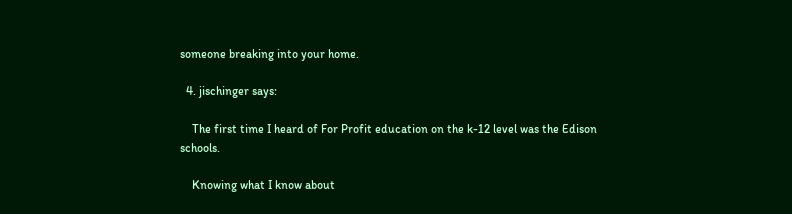someone breaking into your home.

  4. jischinger says:

    The first time I heard of For Profit education on the k-12 level was the Edison schools.

    Knowing what I know about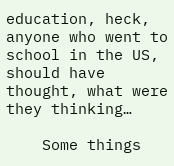education, heck, anyone who went to school in the US, should have thought, what were they thinking…

    Some things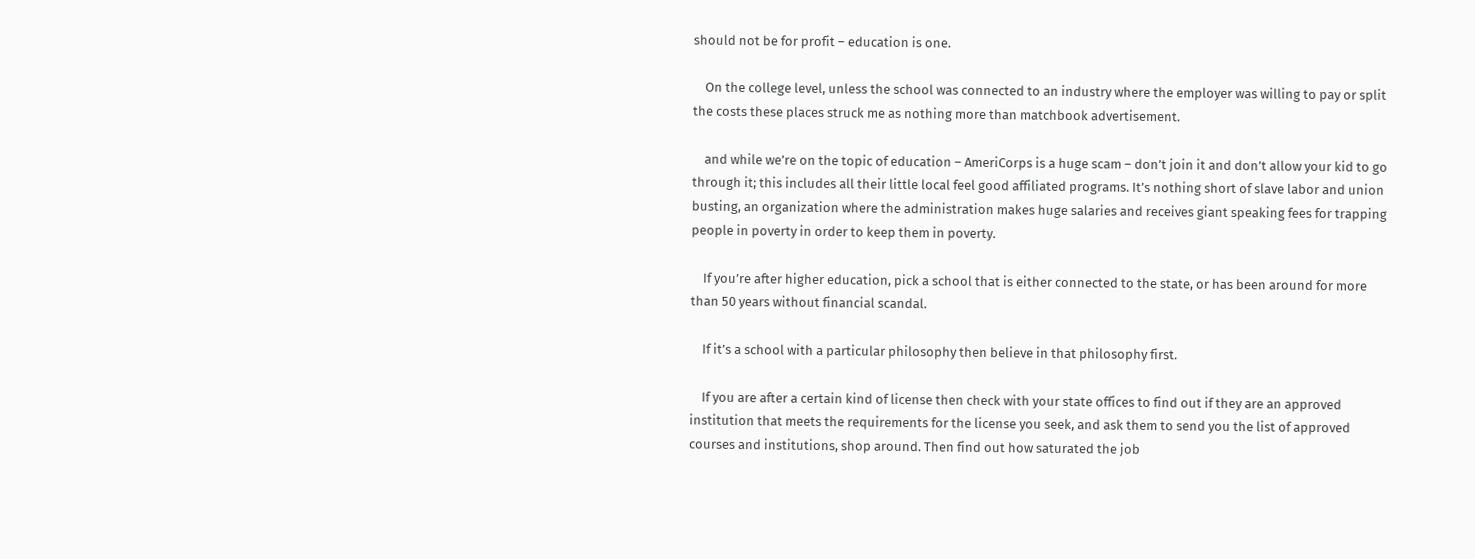should not be for profit – education is one.

    On the college level, unless the school was connected to an industry where the employer was willing to pay or split the costs these places struck me as nothing more than matchbook advertisement.

    and while we’re on the topic of education – AmeriCorps is a huge scam – don’t join it and don’t allow your kid to go through it; this includes all their little local feel good affiliated programs. It’s nothing short of slave labor and union busting, an organization where the administration makes huge salaries and receives giant speaking fees for trapping people in poverty in order to keep them in poverty.

    If you’re after higher education, pick a school that is either connected to the state, or has been around for more than 50 years without financial scandal.

    If it’s a school with a particular philosophy then believe in that philosophy first.

    If you are after a certain kind of license then check with your state offices to find out if they are an approved institution that meets the requirements for the license you seek, and ask them to send you the list of approved courses and institutions, shop around. Then find out how saturated the job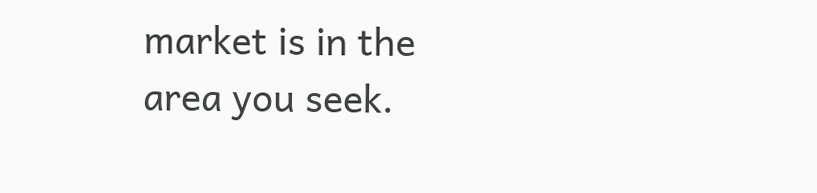market is in the area you seek.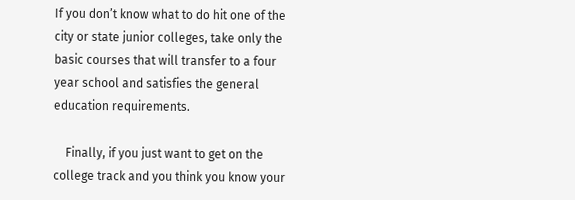If you don’t know what to do hit one of the city or state junior colleges, take only the basic courses that will transfer to a four year school and satisfies the general education requirements.

    Finally, if you just want to get on the college track and you think you know your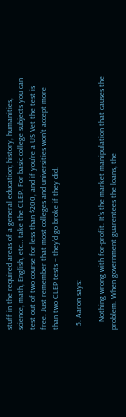stuff in the required areas of a general education; history, humanities, science, math, English, etc… take the CLEP. For basic college subjects you can test out of two course for less than $200, and if you’re a US Vet the test is free. Just remember that most colleges and universities won’t accept more than two CLEP tests – they’d go broke if they did.

  5. Aaron says:

    Nothing wrong with for-profit. It’s the market manipulation that causes the problem. When government guarentees the loans, the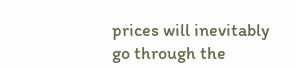prices will inevitably go through the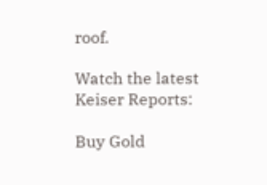roof.

Watch the latest Keiser Reports:

Buy Gold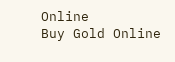Online
Buy Gold Online